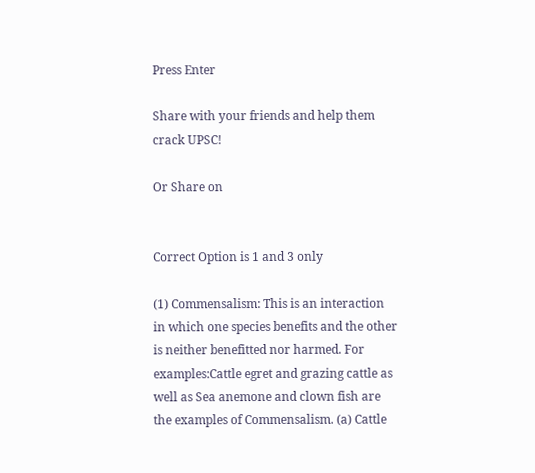Press Enter

Share with your friends and help them crack UPSC!

Or Share on


Correct Option is 1 and 3 only

(1) Commensalism: This is an interaction in which one species benefits and the other is neither benefitted nor harmed. For examples:Cattle egret and grazing cattle as well as Sea anemone and clown fish are the examples of Commensalism. (a) Cattle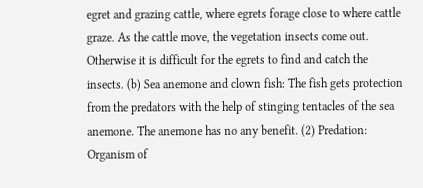egret and grazing cattle, where egrets forage close to where cattle graze. As the cattle move, the vegetation insects come out. Otherwise it is difficult for the egrets to find and catch the insects. (b) Sea anemone and clown fish: The fish gets protection from the predators with the help of stinging tentacles of the sea anemone. The anemone has no any benefit. (2) Predation: Organism of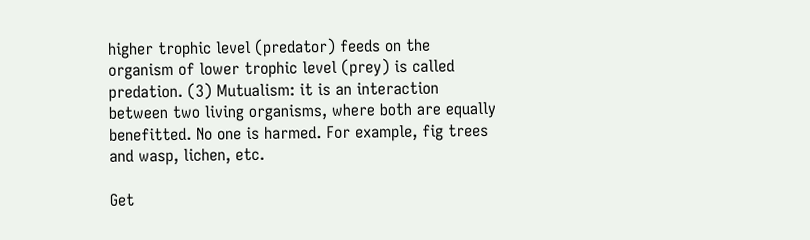higher trophic level (predator) feeds on the organism of lower trophic level (prey) is called predation. (3) Mutualism: it is an interaction between two living organisms, where both are equally benefitted. No one is harmed. For example, fig trees and wasp, lichen, etc.

Get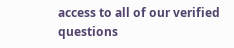access to all of our verified questions